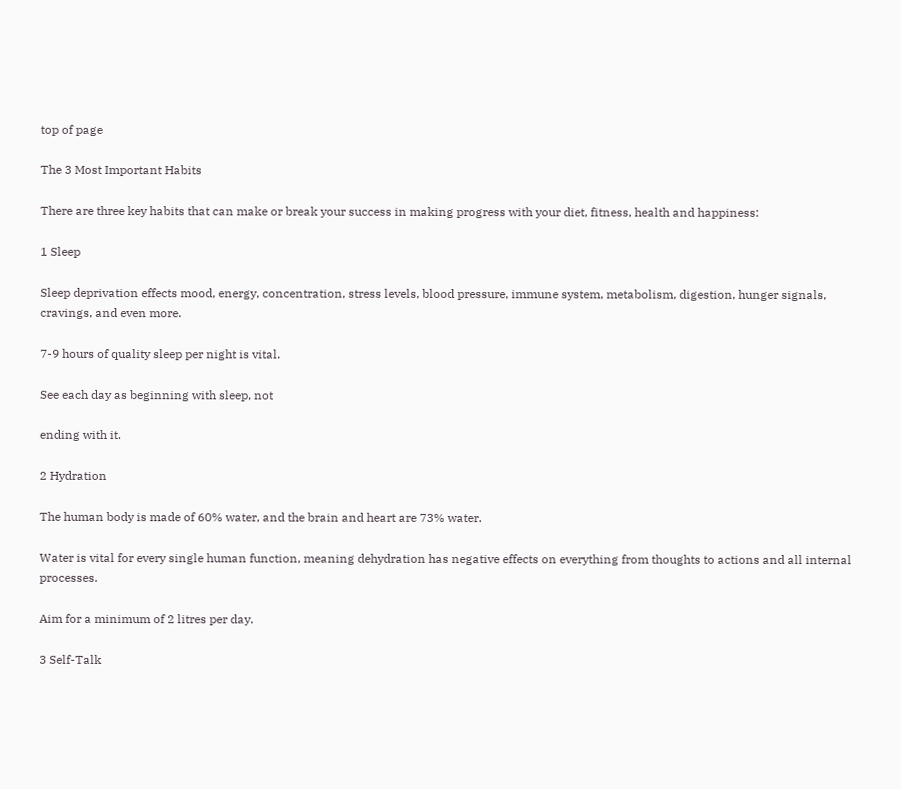top of page

The 3 Most Important Habits

There are three key habits that can make or break your success in making progress with your diet, fitness, health and happiness:

1 Sleep

Sleep deprivation effects mood, energy, concentration, stress levels, blood pressure, immune system, metabolism, digestion, hunger signals, cravings, and even more.

7-9 hours of quality sleep per night is vital.

See each day as beginning with sleep, not

ending with it.

2 Hydration

The human body is made of 60% water, and the brain and heart are 73% water.

Water is vital for every single human function, meaning dehydration has negative effects on everything from thoughts to actions and all internal processes.

Aim for a minimum of 2 litres per day.

3 Self-Talk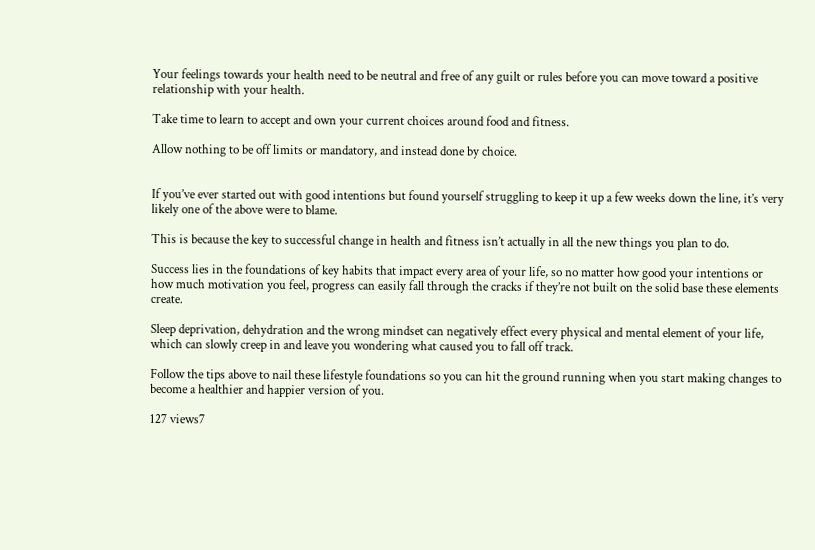Your feelings towards your health need to be neutral and free of any guilt or rules before you can move toward a positive relationship with your health.

Take time to learn to accept and own your current choices around food and fitness.

Allow nothing to be off limits or mandatory, and instead done by choice.


If you’ve ever started out with good intentions but found yourself struggling to keep it up a few weeks down the line, it’s very likely one of the above were to blame.

This is because the key to successful change in health and fitness isn’t actually in all the new things you plan to do.

Success lies in the foundations of key habits that impact every area of your life, so no matter how good your intentions or how much motivation you feel, progress can easily fall through the cracks if they’re not built on the solid base these elements create.

Sleep deprivation, dehydration and the wrong mindset can negatively effect every physical and mental element of your life, which can slowly creep in and leave you wondering what caused you to fall off track.

Follow the tips above to nail these lifestyle foundations so you can hit the ground running when you start making changes to become a healthier and happier version of you.

127 views7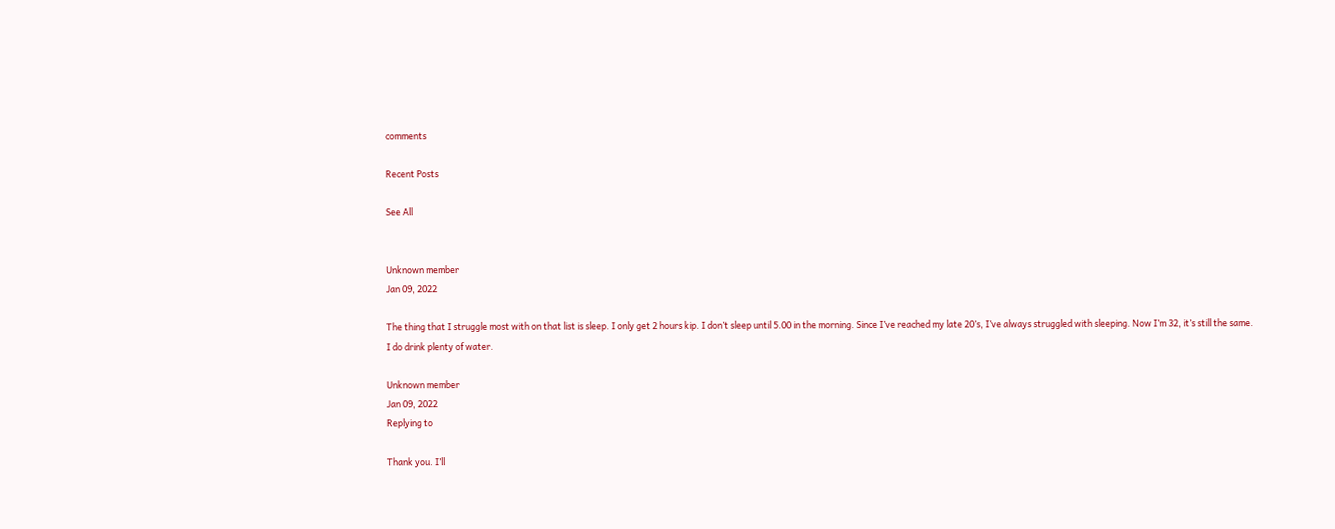comments

Recent Posts

See All


Unknown member
Jan 09, 2022

The thing that I struggle most with on that list is sleep. I only get 2 hours kip. I don’t sleep until 5.00 in the morning. Since I’ve reached my late 20’s, I’ve always struggled with sleeping. Now I’m 32, it’s still the same. I do drink plenty of water.

Unknown member
Jan 09, 2022
Replying to

Thank you. I’ll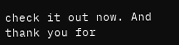check it out now. And thank you for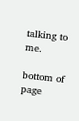talking to me.

bottom of page